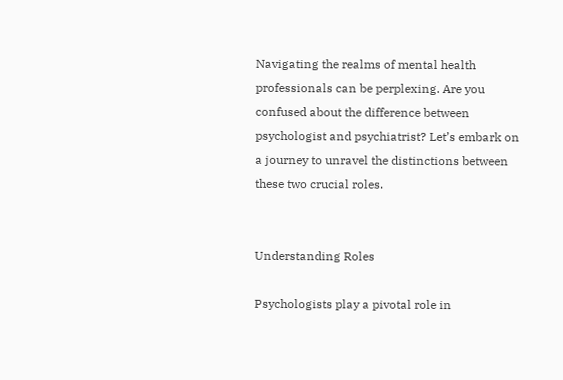Navigating the realms of mental health professionals can be perplexing. Are you confused about the difference between psychologist and psychiatrist? Let’s embark on a journey to unravel the distinctions between these two crucial roles.


Understanding Roles

Psychologists play a pivotal role in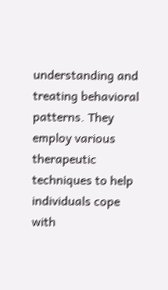understanding and treating behavioral patterns. They employ various therapeutic techniques to help individuals cope with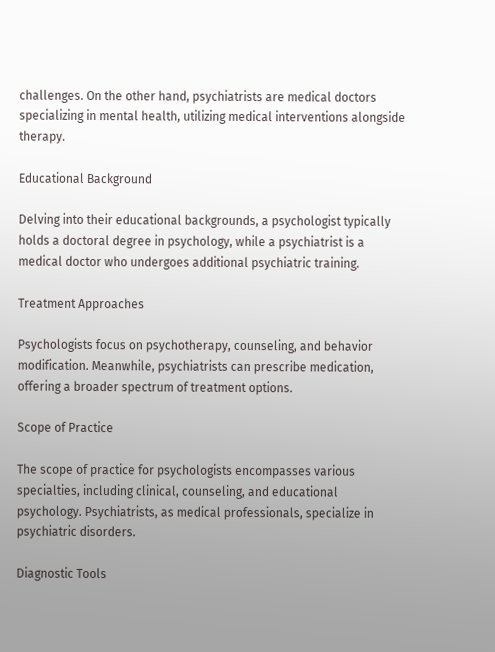challenges. On the other hand, psychiatrists are medical doctors specializing in mental health, utilizing medical interventions alongside therapy.

Educational Background

Delving into their educational backgrounds, a psychologist typically holds a doctoral degree in psychology, while a psychiatrist is a medical doctor who undergoes additional psychiatric training.

Treatment Approaches

Psychologists focus on psychotherapy, counseling, and behavior modification. Meanwhile, psychiatrists can prescribe medication, offering a broader spectrum of treatment options.

Scope of Practice

The scope of practice for psychologists encompasses various specialties, including clinical, counseling, and educational psychology. Psychiatrists, as medical professionals, specialize in psychiatric disorders.

Diagnostic Tools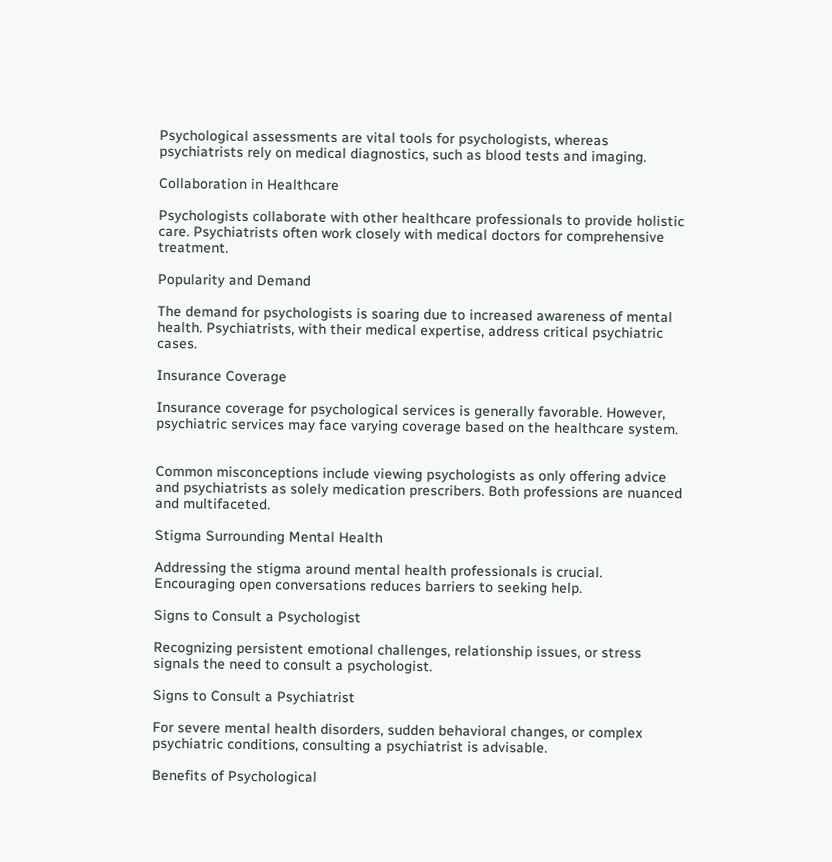Psychological assessments are vital tools for psychologists, whereas psychiatrists rely on medical diagnostics, such as blood tests and imaging.

Collaboration in Healthcare

Psychologists collaborate with other healthcare professionals to provide holistic care. Psychiatrists often work closely with medical doctors for comprehensive treatment.

Popularity and Demand

The demand for psychologists is soaring due to increased awareness of mental health. Psychiatrists, with their medical expertise, address critical psychiatric cases.

Insurance Coverage

Insurance coverage for psychological services is generally favorable. However, psychiatric services may face varying coverage based on the healthcare system.


Common misconceptions include viewing psychologists as only offering advice and psychiatrists as solely medication prescribers. Both professions are nuanced and multifaceted.

Stigma Surrounding Mental Health

Addressing the stigma around mental health professionals is crucial. Encouraging open conversations reduces barriers to seeking help.

Signs to Consult a Psychologist

Recognizing persistent emotional challenges, relationship issues, or stress signals the need to consult a psychologist.

Signs to Consult a Psychiatrist

For severe mental health disorders, sudden behavioral changes, or complex psychiatric conditions, consulting a psychiatrist is advisable.

Benefits of Psychological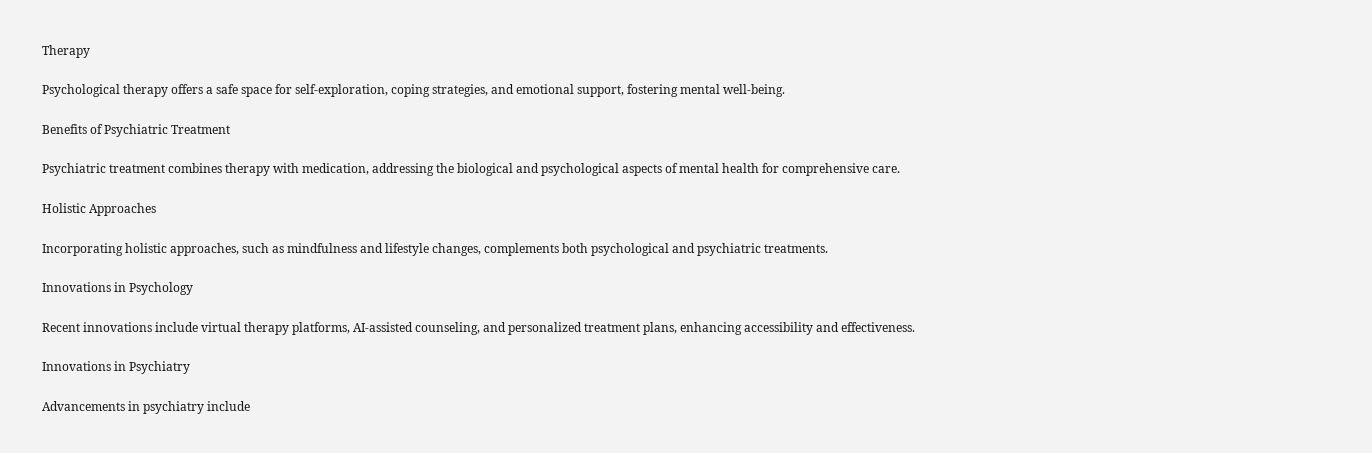Therapy

Psychological therapy offers a safe space for self-exploration, coping strategies, and emotional support, fostering mental well-being.

Benefits of Psychiatric Treatment

Psychiatric treatment combines therapy with medication, addressing the biological and psychological aspects of mental health for comprehensive care.

Holistic Approaches

Incorporating holistic approaches, such as mindfulness and lifestyle changes, complements both psychological and psychiatric treatments.

Innovations in Psychology

Recent innovations include virtual therapy platforms, AI-assisted counseling, and personalized treatment plans, enhancing accessibility and effectiveness.

Innovations in Psychiatry

Advancements in psychiatry include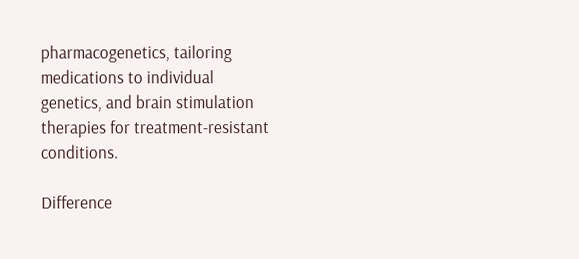pharmacogenetics, tailoring medications to individual genetics, and brain stimulation therapies for treatment-resistant conditions.

Difference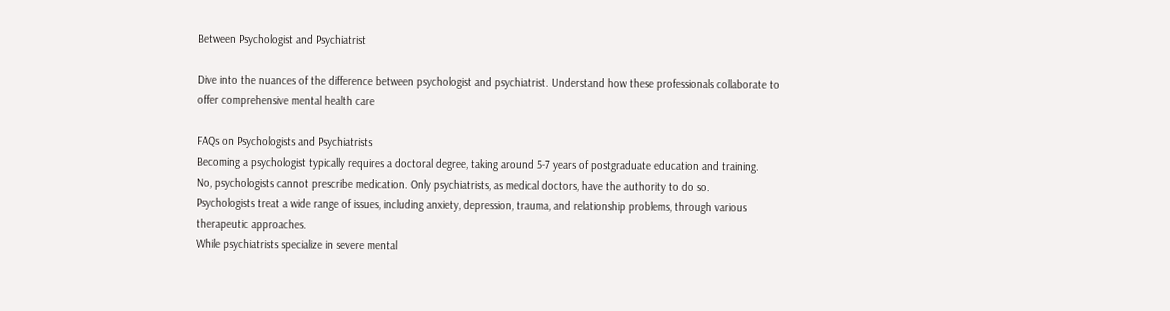Between Psychologist and Psychiatrist

Dive into the nuances of the difference between psychologist and psychiatrist. Understand how these professionals collaborate to offer comprehensive mental health care

FAQs on Psychologists and Psychiatrists
Becoming a psychologist typically requires a doctoral degree, taking around 5-7 years of postgraduate education and training.
No, psychologists cannot prescribe medication. Only psychiatrists, as medical doctors, have the authority to do so.
Psychologists treat a wide range of issues, including anxiety, depression, trauma, and relationship problems, through various therapeutic approaches.
While psychiatrists specialize in severe mental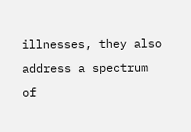illnesses, they also address a spectrum of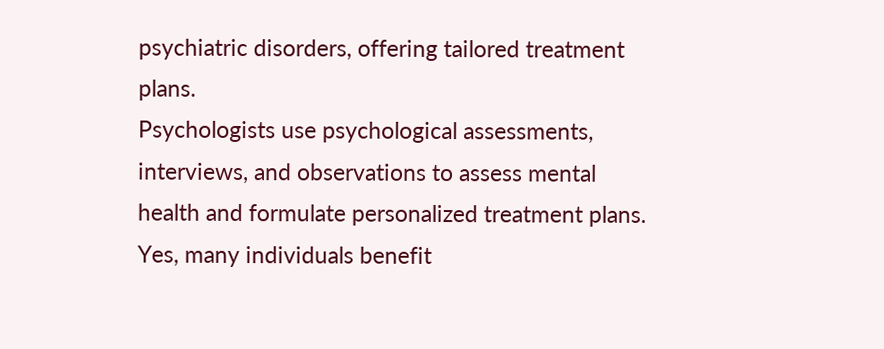psychiatric disorders, offering tailored treatment plans.
Psychologists use psychological assessments, interviews, and observations to assess mental health and formulate personalized treatment plans.
Yes, many individuals benefit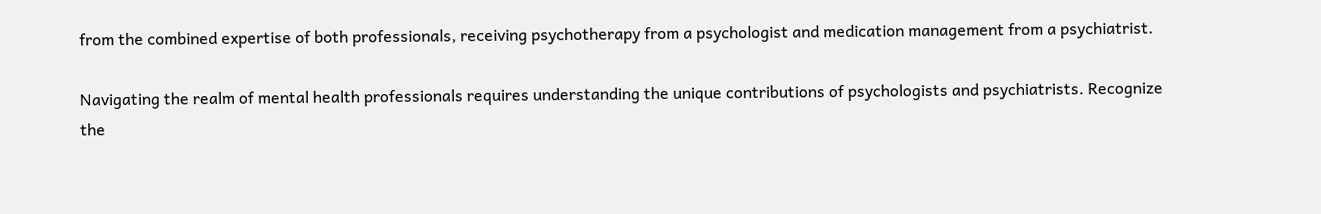from the combined expertise of both professionals, receiving psychotherapy from a psychologist and medication management from a psychiatrist.

Navigating the realm of mental health professionals requires understanding the unique contributions of psychologists and psychiatrists. Recognize the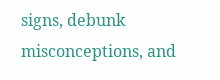signs, debunk misconceptions, and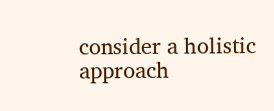consider a holistic approach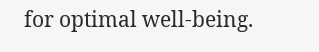for optimal well-being.